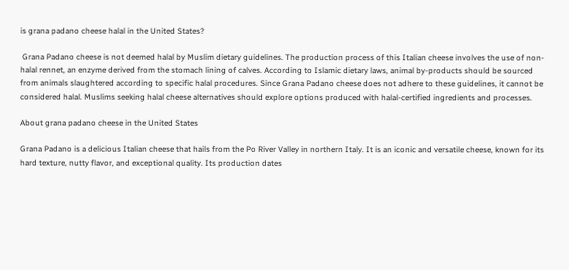is grana padano cheese halal in the United States?

 Grana Padano cheese is not deemed halal by Muslim dietary guidelines. The production process of this Italian cheese involves the use of non-halal rennet, an enzyme derived from the stomach lining of calves. According to Islamic dietary laws, animal by-products should be sourced from animals slaughtered according to specific halal procedures. Since Grana Padano cheese does not adhere to these guidelines, it cannot be considered halal. Muslims seeking halal cheese alternatives should explore options produced with halal-certified ingredients and processes.

About grana padano cheese in the United States

Grana Padano is a delicious Italian cheese that hails from the Po River Valley in northern Italy. It is an iconic and versatile cheese, known for its hard texture, nutty flavor, and exceptional quality. Its production dates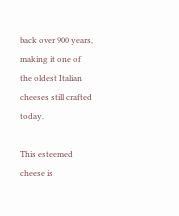back over 900 years, making it one of the oldest Italian cheeses still crafted today.

This esteemed cheese is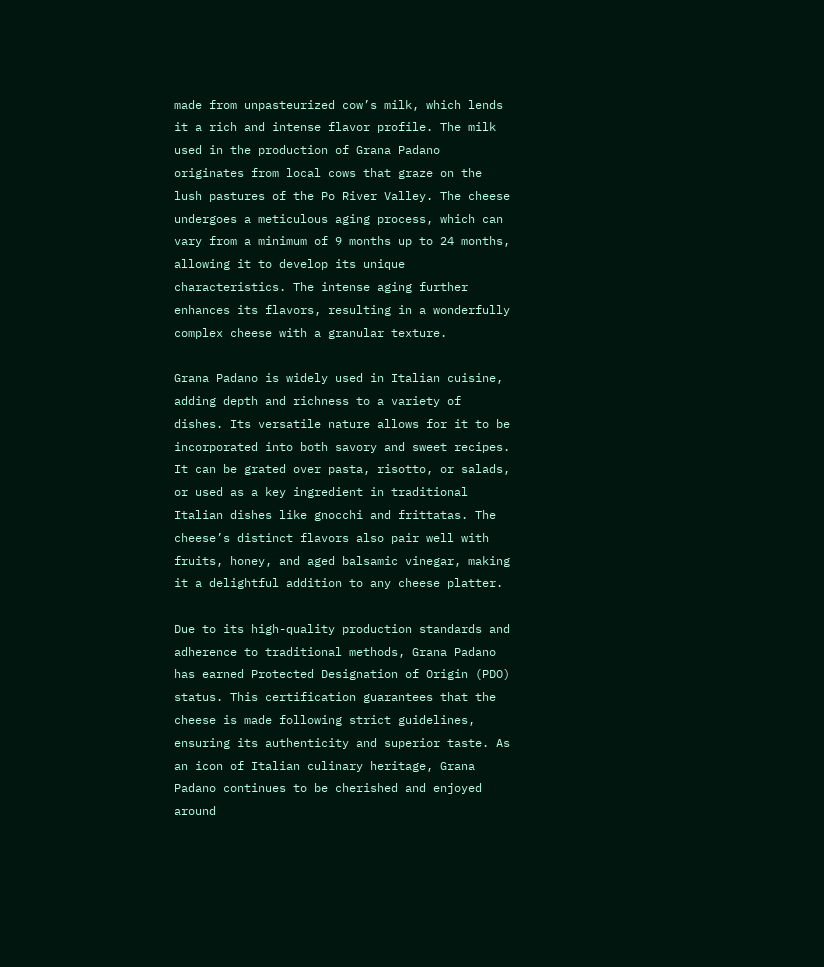made from unpasteurized cow’s milk, which lends it a rich and intense flavor profile. The milk used in the production of Grana Padano originates from local cows that graze on the lush pastures of the Po River Valley. The cheese undergoes a meticulous aging process, which can vary from a minimum of 9 months up to 24 months, allowing it to develop its unique characteristics. The intense aging further enhances its flavors, resulting in a wonderfully complex cheese with a granular texture.

Grana Padano is widely used in Italian cuisine, adding depth and richness to a variety of dishes. Its versatile nature allows for it to be incorporated into both savory and sweet recipes. It can be grated over pasta, risotto, or salads, or used as a key ingredient in traditional Italian dishes like gnocchi and frittatas. The cheese’s distinct flavors also pair well with fruits, honey, and aged balsamic vinegar, making it a delightful addition to any cheese platter.

Due to its high-quality production standards and adherence to traditional methods, Grana Padano has earned Protected Designation of Origin (PDO) status. This certification guarantees that the cheese is made following strict guidelines, ensuring its authenticity and superior taste. As an icon of Italian culinary heritage, Grana Padano continues to be cherished and enjoyed around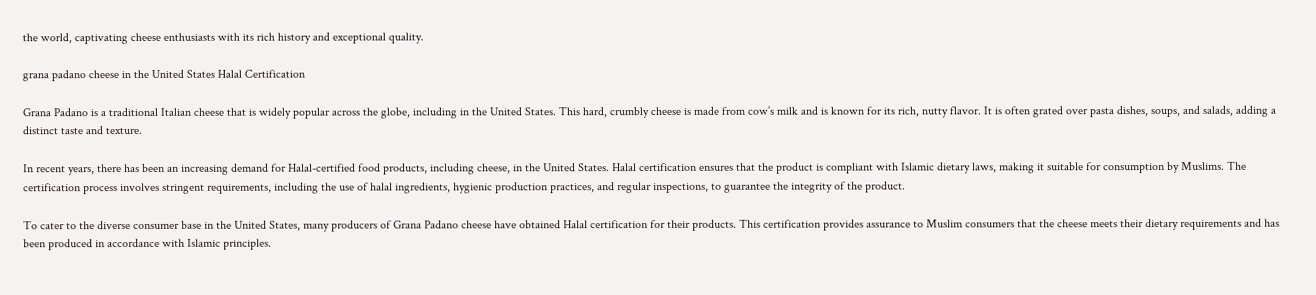the world, captivating cheese enthusiasts with its rich history and exceptional quality.

grana padano cheese in the United States Halal Certification

Grana Padano is a traditional Italian cheese that is widely popular across the globe, including in the United States. This hard, crumbly cheese is made from cow’s milk and is known for its rich, nutty flavor. It is often grated over pasta dishes, soups, and salads, adding a distinct taste and texture.

In recent years, there has been an increasing demand for Halal-certified food products, including cheese, in the United States. Halal certification ensures that the product is compliant with Islamic dietary laws, making it suitable for consumption by Muslims. The certification process involves stringent requirements, including the use of halal ingredients, hygienic production practices, and regular inspections, to guarantee the integrity of the product.

To cater to the diverse consumer base in the United States, many producers of Grana Padano cheese have obtained Halal certification for their products. This certification provides assurance to Muslim consumers that the cheese meets their dietary requirements and has been produced in accordance with Islamic principles.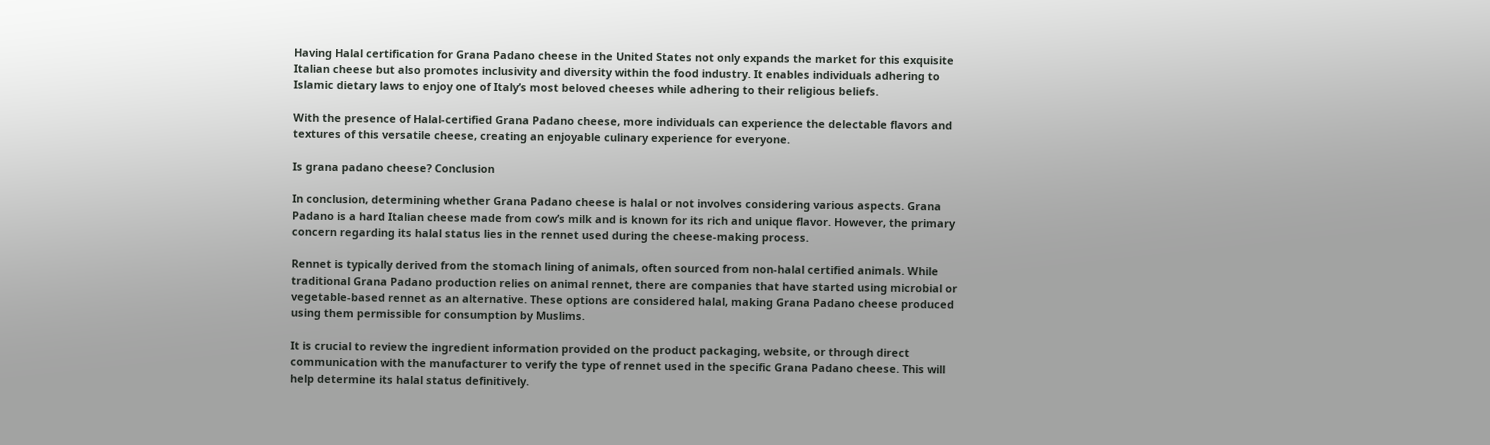Having Halal certification for Grana Padano cheese in the United States not only expands the market for this exquisite Italian cheese but also promotes inclusivity and diversity within the food industry. It enables individuals adhering to Islamic dietary laws to enjoy one of Italy’s most beloved cheeses while adhering to their religious beliefs.

With the presence of Halal-certified Grana Padano cheese, more individuals can experience the delectable flavors and textures of this versatile cheese, creating an enjoyable culinary experience for everyone.

Is grana padano cheese? Conclusion

In conclusion, determining whether Grana Padano cheese is halal or not involves considering various aspects. Grana Padano is a hard Italian cheese made from cow’s milk and is known for its rich and unique flavor. However, the primary concern regarding its halal status lies in the rennet used during the cheese-making process.

Rennet is typically derived from the stomach lining of animals, often sourced from non-halal certified animals. While traditional Grana Padano production relies on animal rennet, there are companies that have started using microbial or vegetable-based rennet as an alternative. These options are considered halal, making Grana Padano cheese produced using them permissible for consumption by Muslims.

It is crucial to review the ingredient information provided on the product packaging, website, or through direct communication with the manufacturer to verify the type of rennet used in the specific Grana Padano cheese. This will help determine its halal status definitively.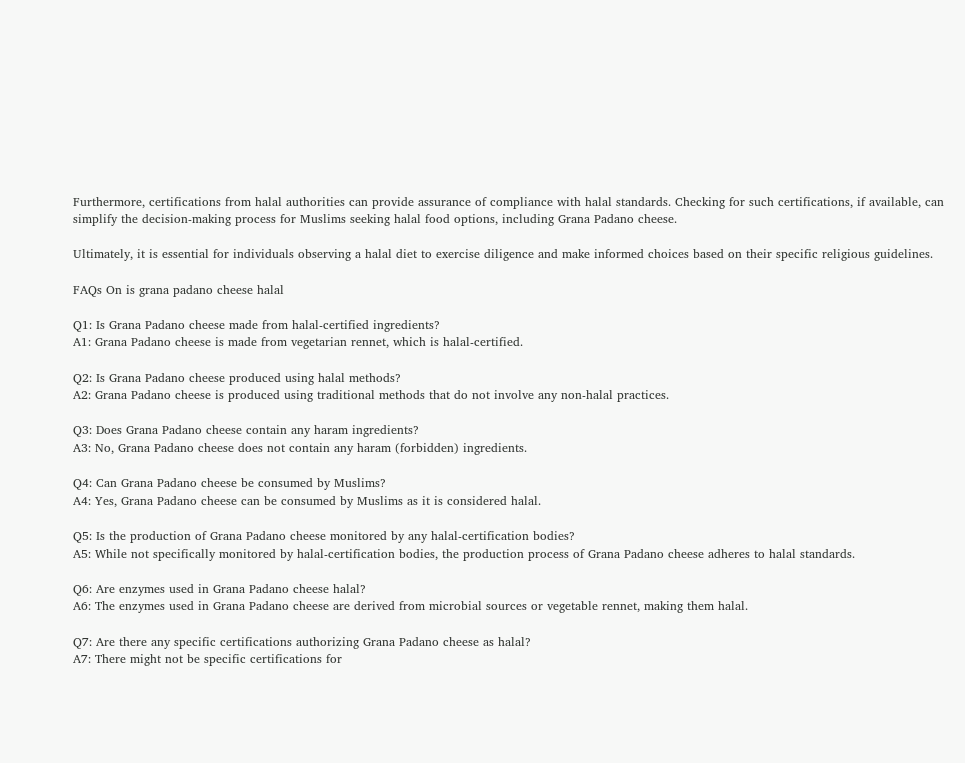Furthermore, certifications from halal authorities can provide assurance of compliance with halal standards. Checking for such certifications, if available, can simplify the decision-making process for Muslims seeking halal food options, including Grana Padano cheese.

Ultimately, it is essential for individuals observing a halal diet to exercise diligence and make informed choices based on their specific religious guidelines.

FAQs On is grana padano cheese halal

Q1: Is Grana Padano cheese made from halal-certified ingredients?
A1: Grana Padano cheese is made from vegetarian rennet, which is halal-certified.

Q2: Is Grana Padano cheese produced using halal methods?
A2: Grana Padano cheese is produced using traditional methods that do not involve any non-halal practices.

Q3: Does Grana Padano cheese contain any haram ingredients?
A3: No, Grana Padano cheese does not contain any haram (forbidden) ingredients.

Q4: Can Grana Padano cheese be consumed by Muslims?
A4: Yes, Grana Padano cheese can be consumed by Muslims as it is considered halal.

Q5: Is the production of Grana Padano cheese monitored by any halal-certification bodies?
A5: While not specifically monitored by halal-certification bodies, the production process of Grana Padano cheese adheres to halal standards.

Q6: Are enzymes used in Grana Padano cheese halal?
A6: The enzymes used in Grana Padano cheese are derived from microbial sources or vegetable rennet, making them halal.

Q7: Are there any specific certifications authorizing Grana Padano cheese as halal?
A7: There might not be specific certifications for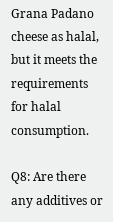Grana Padano cheese as halal, but it meets the requirements for halal consumption.

Q8: Are there any additives or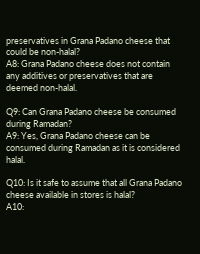preservatives in Grana Padano cheese that could be non-halal?
A8: Grana Padano cheese does not contain any additives or preservatives that are deemed non-halal.

Q9: Can Grana Padano cheese be consumed during Ramadan?
A9: Yes, Grana Padano cheese can be consumed during Ramadan as it is considered halal.

Q10: Is it safe to assume that all Grana Padano cheese available in stores is halal?
A10: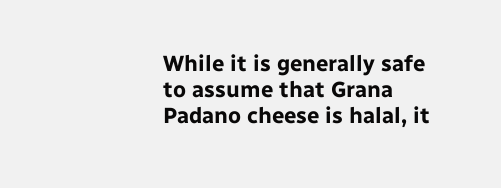While it is generally safe to assume that Grana Padano cheese is halal, it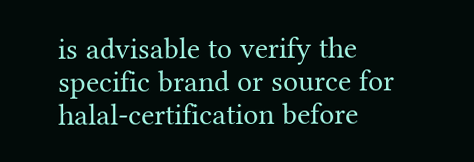is advisable to verify the specific brand or source for halal-certification before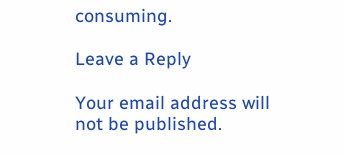consuming.

Leave a Reply

Your email address will not be published.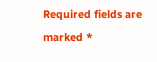Required fields are marked *